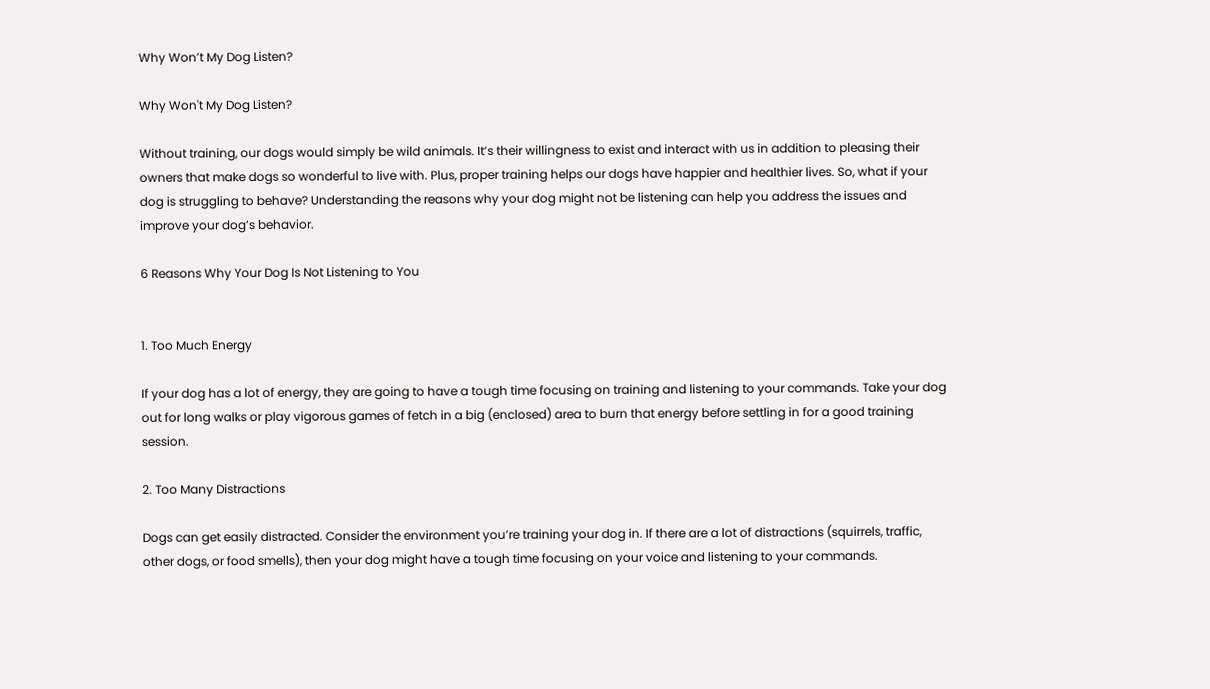Why Won’t My Dog Listen?

Why Won't My Dog Listen?

Without training, our dogs would simply be wild animals. It’s their willingness to exist and interact with us in addition to pleasing their owners that make dogs so wonderful to live with. Plus, proper training helps our dogs have happier and healthier lives. So, what if your dog is struggling to behave? Understanding the reasons why your dog might not be listening can help you address the issues and improve your dog’s behavior.

6 Reasons Why Your Dog Is Not Listening to You


1. Too Much Energy

If your dog has a lot of energy, they are going to have a tough time focusing on training and listening to your commands. Take your dog out for long walks or play vigorous games of fetch in a big (enclosed) area to burn that energy before settling in for a good training session.

2. Too Many Distractions

Dogs can get easily distracted. Consider the environment you’re training your dog in. If there are a lot of distractions (squirrels, traffic, other dogs, or food smells), then your dog might have a tough time focusing on your voice and listening to your commands.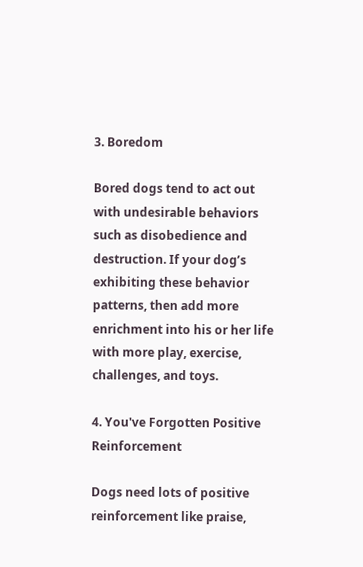3. Boredom

Bored dogs tend to act out with undesirable behaviors such as disobedience and destruction. If your dog’s exhibiting these behavior patterns, then add more enrichment into his or her life with more play, exercise, challenges, and toys.

4. You've Forgotten Positive Reinforcement

Dogs need lots of positive reinforcement like praise,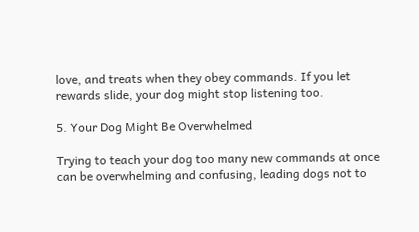love, and treats when they obey commands. If you let rewards slide, your dog might stop listening too.

5. Your Dog Might Be Overwhelmed

Trying to teach your dog too many new commands at once can be overwhelming and confusing, leading dogs not to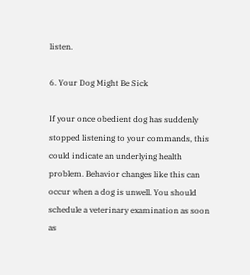listen.

6. Your Dog Might Be Sick

If your once obedient dog has suddenly stopped listening to your commands, this could indicate an underlying health problem. Behavior changes like this can occur when a dog is unwell. You should schedule a veterinary examination as soon as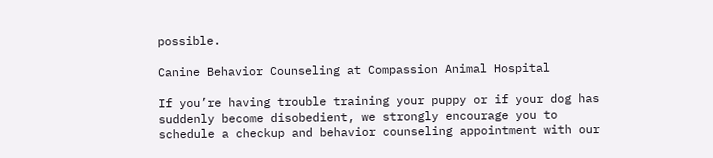possible.

Canine Behavior Counseling at Compassion Animal Hospital

If you’re having trouble training your puppy or if your dog has suddenly become disobedient, we strongly encourage you to schedule a checkup and behavior counseling appointment with our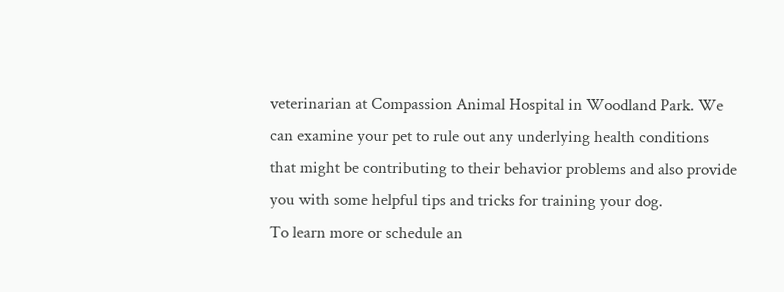veterinarian at Compassion Animal Hospital in Woodland Park. We can examine your pet to rule out any underlying health conditions that might be contributing to their behavior problems and also provide you with some helpful tips and tricks for training your dog.
To learn more or schedule an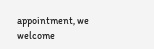appointment, we welcome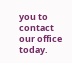you to contact our office today.